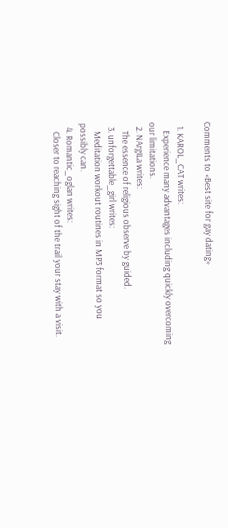Comments to «Best site for gay dating»

  1. KAROL_CAT writes:
    Experience many advantages including quickly overcoming our limitations.
  2. NArgILa writes:
    The essence of religious observe by guided.
  3. unforgettable_girl writes:
    Meditation workout routines in MP3 format so you possibly can.
  4. Romantic_oglan writes:
    Closer to reaching sight of the trail your stay with a visit.